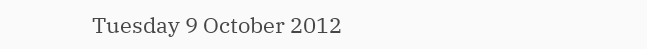Tuesday 9 October 2012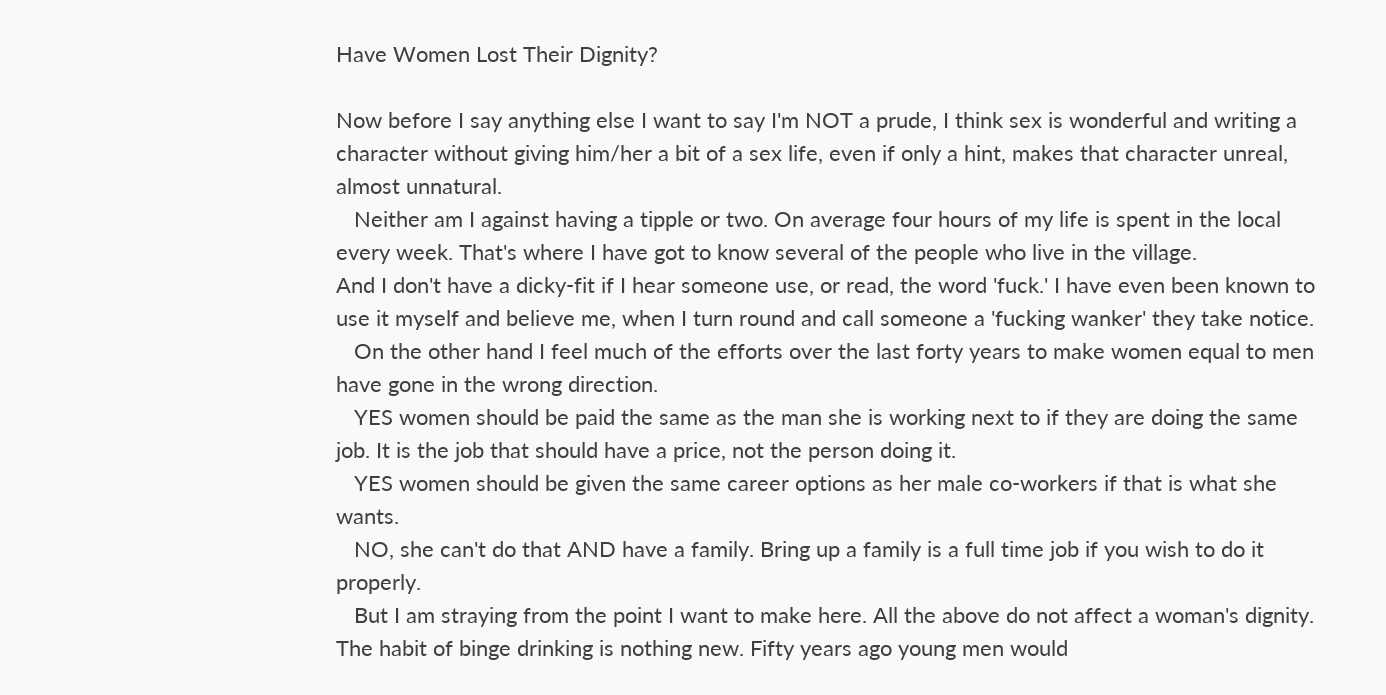Have Women Lost Their Dignity?

Now before I say anything else I want to say I'm NOT a prude, I think sex is wonderful and writing a character without giving him/her a bit of a sex life, even if only a hint, makes that character unreal, almost unnatural.
   Neither am I against having a tipple or two. On average four hours of my life is spent in the local every week. That's where I have got to know several of the people who live in the village.
And I don't have a dicky-fit if I hear someone use, or read, the word 'fuck.' I have even been known to use it myself and believe me, when I turn round and call someone a 'fucking wanker' they take notice.
   On the other hand I feel much of the efforts over the last forty years to make women equal to men have gone in the wrong direction.
   YES women should be paid the same as the man she is working next to if they are doing the same job. It is the job that should have a price, not the person doing it.
   YES women should be given the same career options as her male co-workers if that is what she wants.
   NO, she can't do that AND have a family. Bring up a family is a full time job if you wish to do it properly.
   But I am straying from the point I want to make here. All the above do not affect a woman's dignity.
The habit of binge drinking is nothing new. Fifty years ago young men would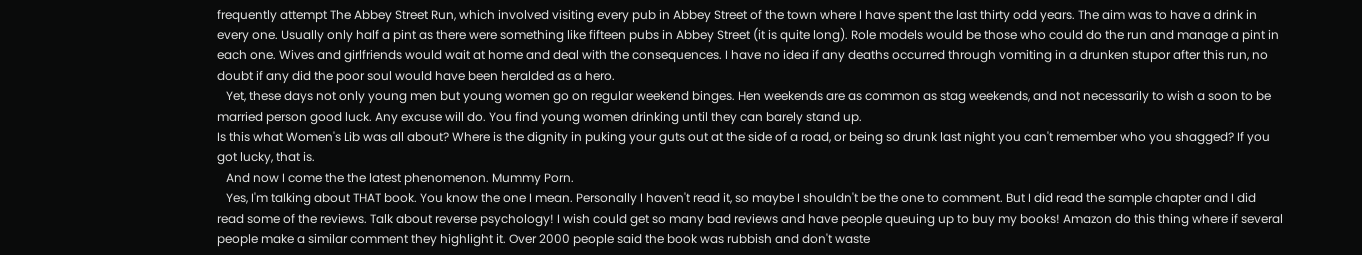frequently attempt The Abbey Street Run, which involved visiting every pub in Abbey Street of the town where I have spent the last thirty odd years. The aim was to have a drink in every one. Usually only half a pint as there were something like fifteen pubs in Abbey Street (it is quite long). Role models would be those who could do the run and manage a pint in each one. Wives and girlfriends would wait at home and deal with the consequences. I have no idea if any deaths occurred through vomiting in a drunken stupor after this run, no doubt if any did the poor soul would have been heralded as a hero.
   Yet, these days not only young men but young women go on regular weekend binges. Hen weekends are as common as stag weekends, and not necessarily to wish a soon to be married person good luck. Any excuse will do. You find young women drinking until they can barely stand up.
Is this what Women's Lib was all about? Where is the dignity in puking your guts out at the side of a road, or being so drunk last night you can't remember who you shagged? If you got lucky, that is.
   And now I come the the latest phenomenon. Mummy Porn.
   Yes, I'm talking about THAT book. You know the one I mean. Personally I haven't read it, so maybe I shouldn't be the one to comment. But I did read the sample chapter and I did read some of the reviews. Talk about reverse psychology! I wish could get so many bad reviews and have people queuing up to buy my books! Amazon do this thing where if several people make a similar comment they highlight it. Over 2000 people said the book was rubbish and don't waste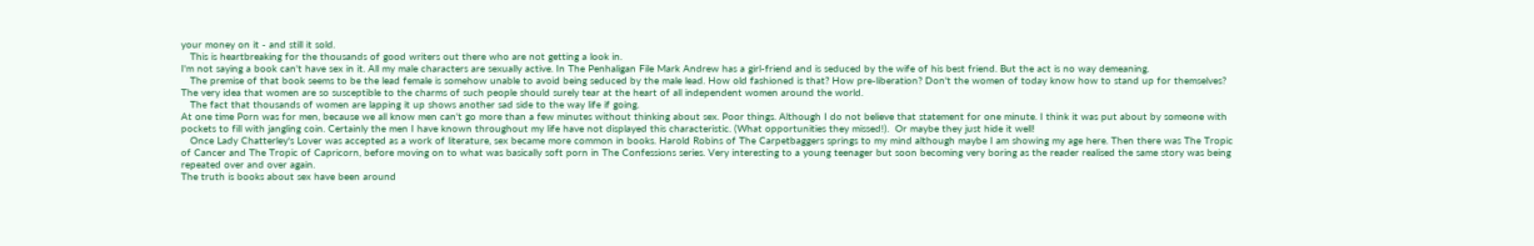your money on it - and still it sold.
   This is heartbreaking for the thousands of good writers out there who are not getting a look in.
I'm not saying a book can't have sex in it. All my male characters are sexually active. In The Penhaligan File Mark Andrew has a girl-friend and is seduced by the wife of his best friend. But the act is no way demeaning.
   The premise of that book seems to be the lead female is somehow unable to avoid being seduced by the male lead. How old fashioned is that? How pre-liberation? Don't the women of today know how to stand up for themselves? The very idea that women are so susceptible to the charms of such people should surely tear at the heart of all independent women around the world.
   The fact that thousands of women are lapping it up shows another sad side to the way life if going.
At one time Porn was for men, because we all know men can't go more than a few minutes without thinking about sex. Poor things. Although I do not believe that statement for one minute. I think it was put about by someone with pockets to fill with jangling coin. Certainly the men I have known throughout my life have not displayed this characteristic. (What opportunities they missed!).  Or maybe they just hide it well!
   Once Lady Chatterley's Lover was accepted as a work of literature, sex became more common in books. Harold Robins of The Carpetbaggers springs to my mind although maybe I am showing my age here. Then there was The Tropic of Cancer and The Tropic of Capricorn, before moving on to what was basically soft porn in The Confessions series. Very interesting to a young teenager but soon becoming very boring as the reader realised the same story was being repeated over and over again.
The truth is books about sex have been around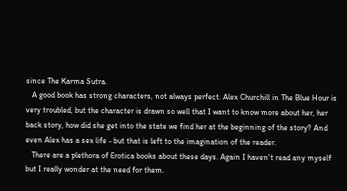since The Karma Sutra.
   A good book has strong characters, not always perfect. Alex Churchill in The Blue Hour is very troubled, but the character is drawn so well that I want to know more about her, her back story, how did she get into the state we find her at the beginning of the story? And even Alex has a sex life - but that is left to the imagination of the reader.
   There are a plethora of Erotica books about these days. Again I haven't read any myself but I really wonder at the need for them.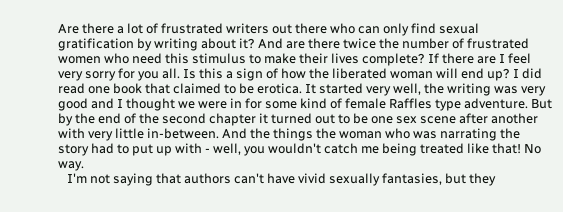Are there a lot of frustrated writers out there who can only find sexual gratification by writing about it? And are there twice the number of frustrated women who need this stimulus to make their lives complete? If there are I feel very sorry for you all. Is this a sign of how the liberated woman will end up? I did read one book that claimed to be erotica. It started very well, the writing was very good and I thought we were in for some kind of female Raffles type adventure. But by the end of the second chapter it turned out to be one sex scene after another with very little in-between. And the things the woman who was narrating the story had to put up with - well, you wouldn't catch me being treated like that! No way.
   I'm not saying that authors can't have vivid sexually fantasies, but they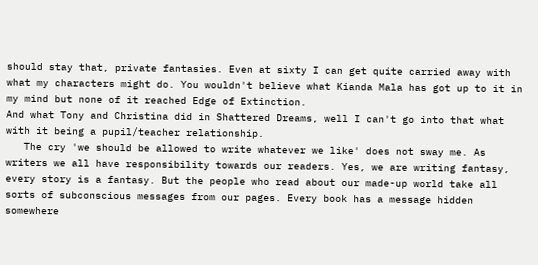should stay that, private fantasies. Even at sixty I can get quite carried away with what my characters might do. You wouldn't believe what Kianda Mala has got up to it in my mind but none of it reached Edge of Extinction.
And what Tony and Christina did in Shattered Dreams, well I can't go into that what with it being a pupil/teacher relationship.
   The cry 'we should be allowed to write whatever we like' does not sway me. As writers we all have responsibility towards our readers. Yes, we are writing fantasy, every story is a fantasy. But the people who read about our made-up world take all sorts of subconscious messages from our pages. Every book has a message hidden somewhere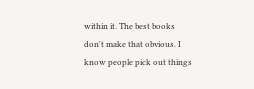within it. The best books don't make that obvious. I know people pick out things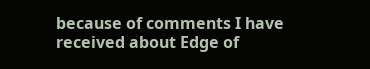because of comments I have received about Edge of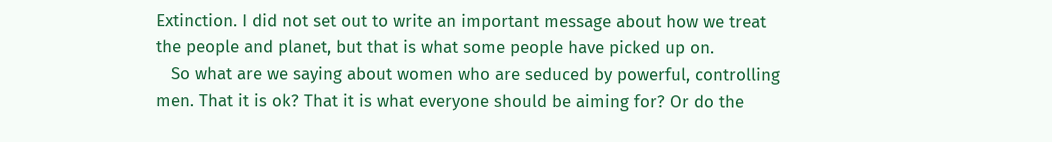Extinction. I did not set out to write an important message about how we treat the people and planet, but that is what some people have picked up on.
   So what are we saying about women who are seduced by powerful, controlling men. That it is ok? That it is what everyone should be aiming for? Or do the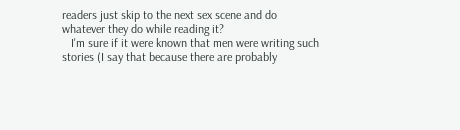readers just skip to the next sex scene and do whatever they do while reading it?
   I'm sure if it were known that men were writing such stories (I say that because there are probably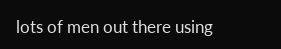lots of men out there using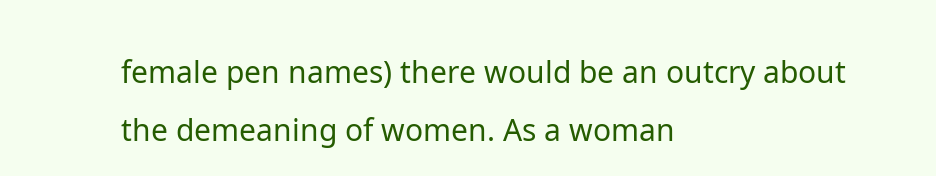female pen names) there would be an outcry about the demeaning of women. As a woman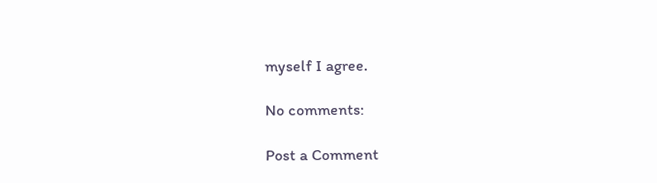myself I agree.

No comments:

Post a Comment